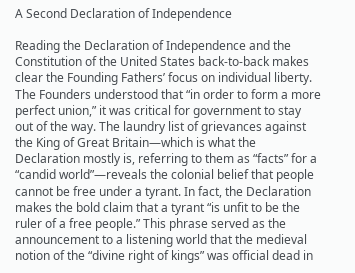A Second Declaration of Independence

Reading the Declaration of Independence and the Constitution of the United States back-to-back makes clear the Founding Fathers’ focus on individual liberty. The Founders understood that “in order to form a more perfect union,” it was critical for government to stay out of the way. The laundry list of grievances against the King of Great Britain—which is what the Declaration mostly is, referring to them as “facts” for a “candid world”—reveals the colonial belief that people cannot be free under a tyrant. In fact, the Declaration makes the bold claim that a tyrant “is unfit to be the ruler of a free people.” This phrase served as the announcement to a listening world that the medieval notion of the “divine right of kings” was official dead in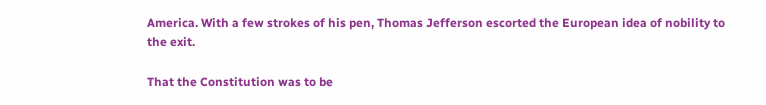America. With a few strokes of his pen, Thomas Jefferson escorted the European idea of nobility to the exit.

That the Constitution was to be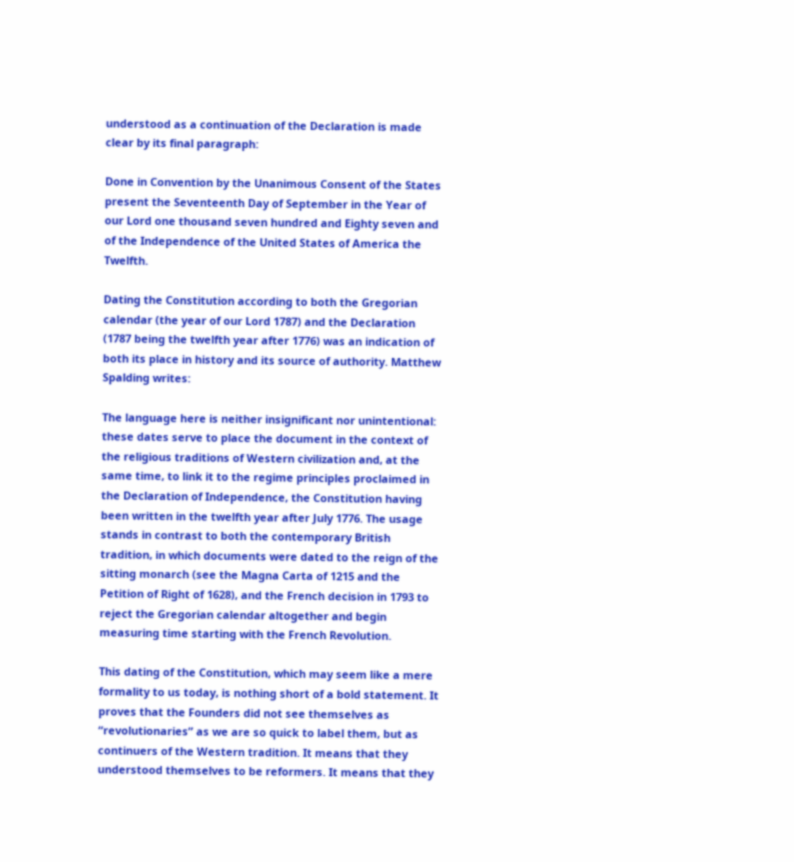understood as a continuation of the Declaration is made clear by its final paragraph:

Done in Convention by the Unanimous Consent of the States present the Seventeenth Day of September in the Year of our Lord one thousand seven hundred and Eighty seven and of the Independence of the United States of America the Twelfth.

Dating the Constitution according to both the Gregorian calendar (the year of our Lord 1787) and the Declaration (1787 being the twelfth year after 1776) was an indication of both its place in history and its source of authority. Matthew Spalding writes:

The language here is neither insignificant nor unintentional: these dates serve to place the document in the context of the religious traditions of Western civilization and, at the same time, to link it to the regime principles proclaimed in the Declaration of Independence, the Constitution having been written in the twelfth year after July 1776. The usage stands in contrast to both the contemporary British tradition, in which documents were dated to the reign of the sitting monarch (see the Magna Carta of 1215 and the Petition of Right of 1628), and the French decision in 1793 to reject the Gregorian calendar altogether and begin measuring time starting with the French Revolution.

This dating of the Constitution, which may seem like a mere formality to us today, is nothing short of a bold statement. It proves that the Founders did not see themselves as “revolutionaries” as we are so quick to label them, but as continuers of the Western tradition. It means that they understood themselves to be reformers. It means that they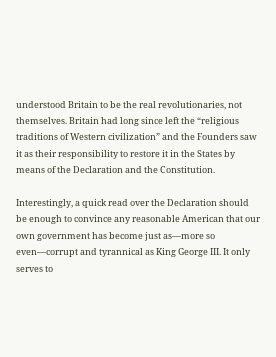understood Britain to be the real revolutionaries, not themselves. Britain had long since left the “religious traditions of Western civilization” and the Founders saw it as their responsibility to restore it in the States by means of the Declaration and the Constitution.

Interestingly, a quick read over the Declaration should be enough to convince any reasonable American that our own government has become just as—more so even—corrupt and tyrannical as King George III. It only serves to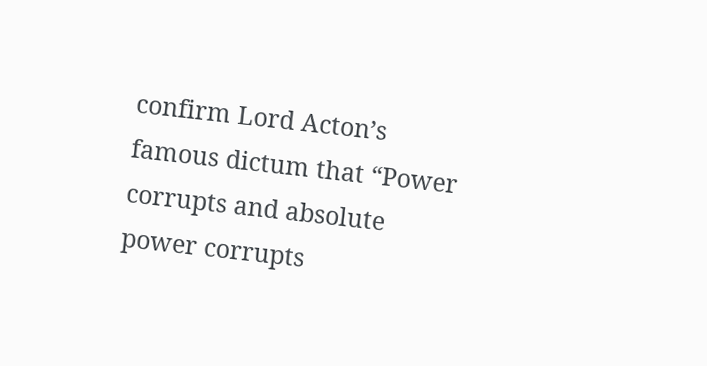confirm Lord Acton’s famous dictum that “Power corrupts and absolute power corrupts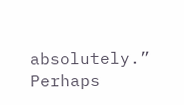absolutely.” Perhaps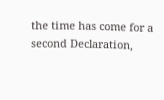the time has come for a second Declaration,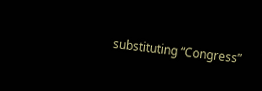substituting “Congress”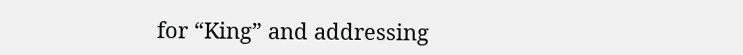for “King” and addressing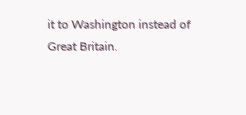it to Washington instead of Great Britain.